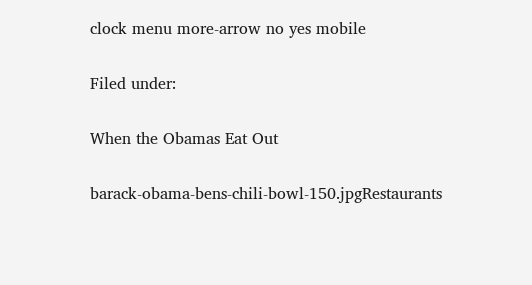clock menu more-arrow no yes mobile

Filed under:

When the Obamas Eat Out

barack-obama-bens-chili-bowl-150.jpgRestaurants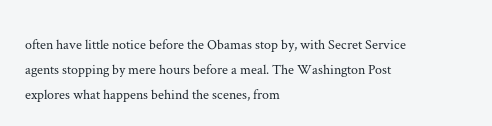often have little notice before the Obamas stop by, with Secret Service agents stopping by mere hours before a meal. The Washington Post explores what happens behind the scenes, from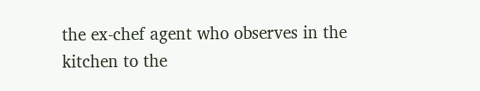the ex-chef agent who observes in the kitchen to the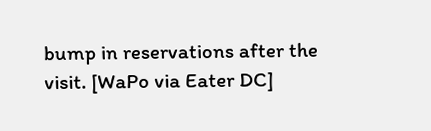bump in reservations after the visit. [WaPo via Eater DC]